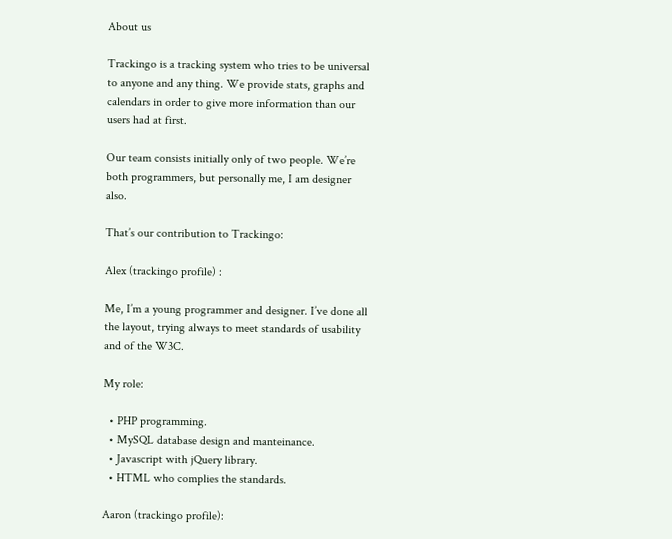About us

Trackingo is a tracking system who tries to be universal to anyone and any thing. We provide stats, graphs and calendars in order to give more information than our users had at first.

Our team consists initially only of two people. We’re both programmers, but personally me, I am designer also.

That’s our contribution to Trackingo:

Alex (trackingo profile) :

Me, I’m a young programmer and designer. I’ve done all the layout, trying always to meet standards of usability and of the W3C.

My role:

  • PHP programming.
  • MySQL database design and manteinance.
  • Javascript with jQuery library.
  • HTML who complies the standards.

Aaron (trackingo profile):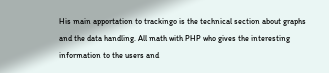His main apportation to trackingo is the technical section about graphs and the data handling. All math with PHP who gives the interesting information to the users and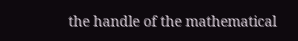the handle of the mathematical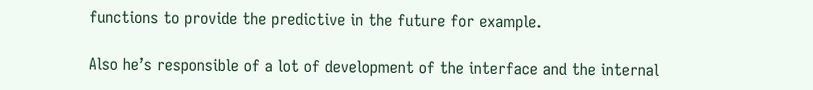functions to provide the predictive in the future for example.

Also he’s responsible of a lot of development of the interface and the internal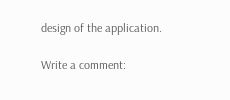design of the application.

Write a comment: